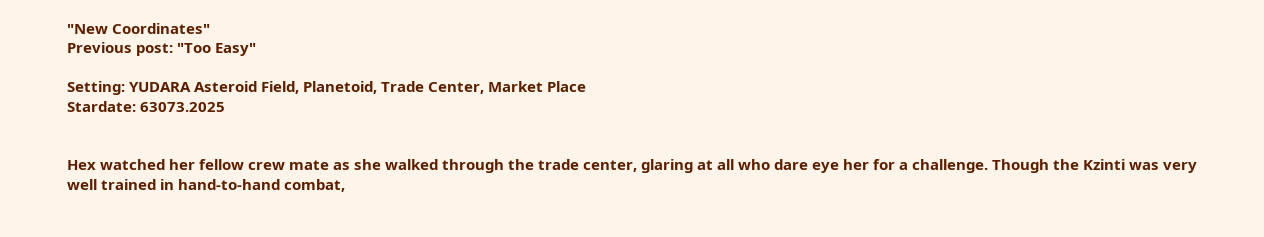"New Coordinates"
Previous post: "Too Easy"

Setting: YUDARA Asteroid Field, Planetoid, Trade Center, Market Place
Stardate: 63073.2025


Hex watched her fellow crew mate as she walked through the trade center, glaring at all who dare eye her for a challenge. Though the Kzinti was very well trained in hand-to-hand combat,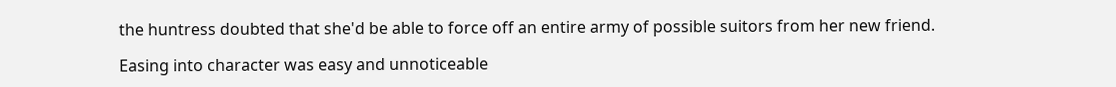the huntress doubted that she'd be able to force off an entire army of possible suitors from her new friend.

Easing into character was easy and unnoticeable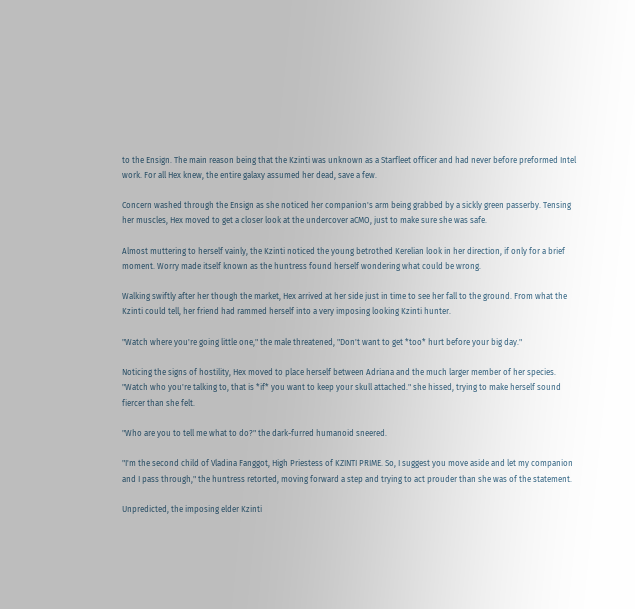to the Ensign. The main reason being that the Kzinti was unknown as a Starfleet officer and had never before preformed Intel work. For all Hex knew, the entire galaxy assumed her dead, save a few.

Concern washed through the Ensign as she noticed her companion's arm being grabbed by a sickly green passerby. Tensing her muscles, Hex moved to get a closer look at the undercover aCMO, just to make sure she was safe.

Almost muttering to herself vainly, the Kzinti noticed the young betrothed Kerelian look in her direction, if only for a brief moment. Worry made itself known as the huntress found herself wondering what could be wrong.

Walking swiftly after her though the market, Hex arrived at her side just in time to see her fall to the ground. From what the Kzinti could tell, her friend had rammed herself into a very imposing looking Kzinti hunter.

"Watch where you're going little one," the male threatened, "Don't want to get *too* hurt before your big day."

Noticing the signs of hostility, Hex moved to place herself between Adriana and the much larger member of her species. "Watch who you're talking to, that is *if* you want to keep your skull attached." she hissed, trying to make herself sound fiercer than she felt.

"Who are you to tell me what to do?" the dark-furred humanoid sneered.

"I'm the second child of Vladina Fanggot, High Priestess of KZINTI PRIME. So, I suggest you move aside and let my companion and I pass through," the huntress retorted, moving forward a step and trying to act prouder than she was of the statement.

Unpredicted, the imposing elder Kzinti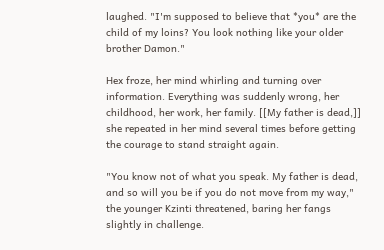laughed. "I'm supposed to believe that *you* are the child of my loins? You look nothing like your older brother Damon."

Hex froze, her mind whirling and turning over information. Everything was suddenly wrong, her childhood, her work, her family. [[My father is dead,]] she repeated in her mind several times before getting the courage to stand straight again.

"You know not of what you speak. My father is dead, and so will you be if you do not move from my way," the younger Kzinti threatened, baring her fangs slightly in challenge.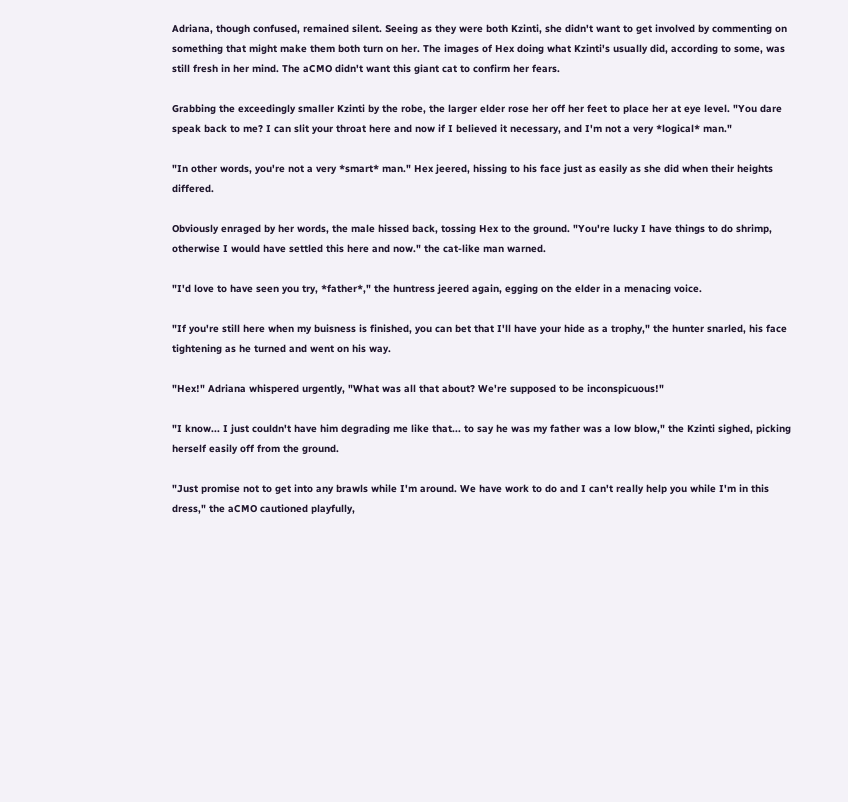Adriana, though confused, remained silent. Seeing as they were both Kzinti, she didn't want to get involved by commenting on something that might make them both turn on her. The images of Hex doing what Kzinti's usually did, according to some, was still fresh in her mind. The aCMO didn't want this giant cat to confirm her fears.

Grabbing the exceedingly smaller Kzinti by the robe, the larger elder rose her off her feet to place her at eye level. "You dare speak back to me? I can slit your throat here and now if I believed it necessary, and I'm not a very *logical* man."

"In other words, you're not a very *smart* man." Hex jeered, hissing to his face just as easily as she did when their heights differed.

Obviously enraged by her words, the male hissed back, tossing Hex to the ground. "You're lucky I have things to do shrimp, otherwise I would have settled this here and now." the cat-like man warned.

"I'd love to have seen you try, *father*," the huntress jeered again, egging on the elder in a menacing voice.

"If you're still here when my buisness is finished, you can bet that I'll have your hide as a trophy," the hunter snarled, his face tightening as he turned and went on his way.

"Hex!" Adriana whispered urgently, "What was all that about? We're supposed to be inconspicuous!"

"I know... I just couldn't have him degrading me like that... to say he was my father was a low blow," the Kzinti sighed, picking herself easily off from the ground.

"Just promise not to get into any brawls while I'm around. We have work to do and I can't really help you while I'm in this dress," the aCMO cautioned playfully,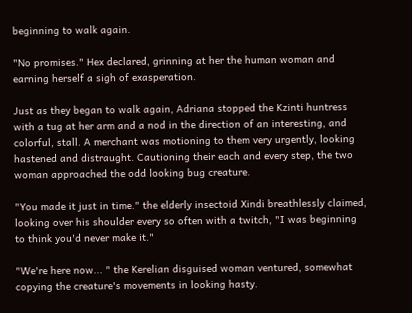beginning to walk again.

"No promises." Hex declared, grinning at her the human woman and earning herself a sigh of exasperation.

Just as they began to walk again, Adriana stopped the Kzinti huntress with a tug at her arm and a nod in the direction of an interesting, and colorful, stall. A merchant was motioning to them very urgently, looking hastened and distraught. Cautioning their each and every step, the two woman approached the odd looking bug creature.

"You made it just in time." the elderly insectoid Xindi breathlessly claimed, looking over his shoulder every so often with a twitch, "I was beginning to think you'd never make it."

"We're here now... " the Kerelian disguised woman ventured, somewhat copying the creature's movements in looking hasty.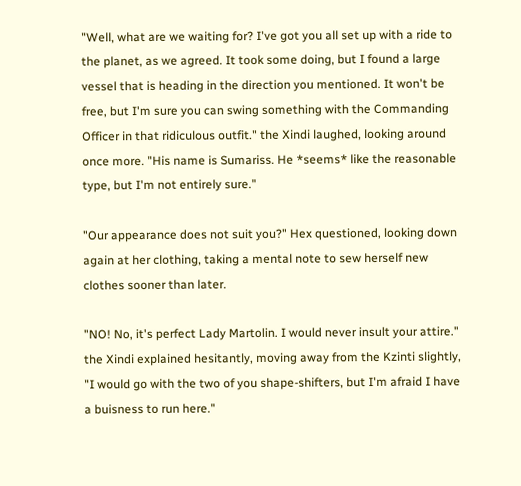"Well, what are we waiting for? I've got you all set up with a ride to the planet, as we agreed. It took some doing, but I found a large vessel that is heading in the direction you mentioned. It won't be free, but I'm sure you can swing something with the Commanding Officer in that ridiculous outfit." the Xindi laughed, looking around once more. "His name is Sumariss. He *seems* like the reasonable type, but I'm not entirely sure."

"Our appearance does not suit you?" Hex questioned, looking down again at her clothing, taking a mental note to sew herself new clothes sooner than later.

"NO! No, it's perfect Lady Martolin. I would never insult your attire." the Xindi explained hesitantly, moving away from the Kzinti slightly, "I would go with the two of you shape-shifters, but I'm afraid I have a buisness to run here."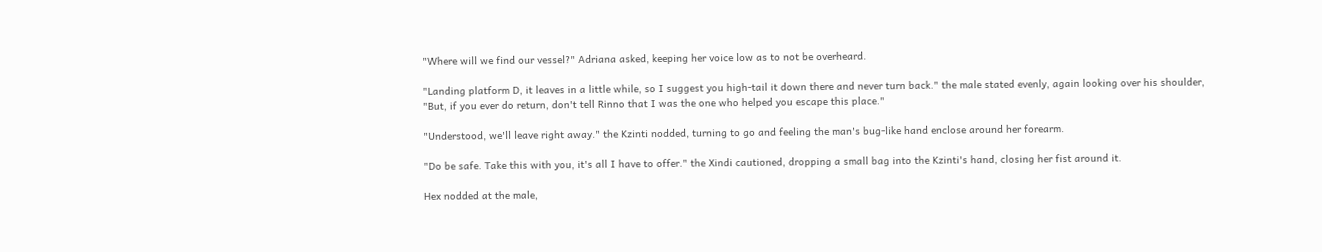"Where will we find our vessel?" Adriana asked, keeping her voice low as to not be overheard.

"Landing platform D, it leaves in a little while, so I suggest you high-tail it down there and never turn back." the male stated evenly, again looking over his shoulder, "But, if you ever do return, don't tell Rinno that I was the one who helped you escape this place."

"Understood, we'll leave right away." the Kzinti nodded, turning to go and feeling the man's bug-like hand enclose around her forearm.

"Do be safe. Take this with you, it's all I have to offer." the Xindi cautioned, dropping a small bag into the Kzinti's hand, closing her fist around it.

Hex nodded at the male,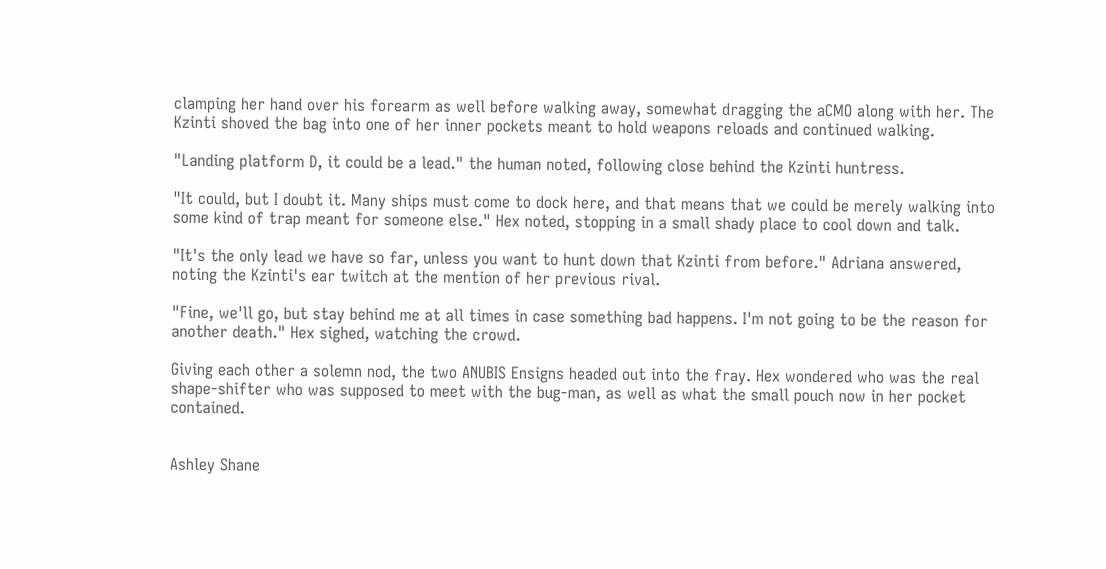clamping her hand over his forearm as well before walking away, somewhat dragging the aCMO along with her. The Kzinti shoved the bag into one of her inner pockets meant to hold weapons reloads and continued walking.

"Landing platform D, it could be a lead." the human noted, following close behind the Kzinti huntress.

"It could, but I doubt it. Many ships must come to dock here, and that means that we could be merely walking into some kind of trap meant for someone else." Hex noted, stopping in a small shady place to cool down and talk.

"It's the only lead we have so far, unless you want to hunt down that Kzinti from before." Adriana answered, noting the Kzinti's ear twitch at the mention of her previous rival.

"Fine, we'll go, but stay behind me at all times in case something bad happens. I'm not going to be the reason for another death." Hex sighed, watching the crowd.

Giving each other a solemn nod, the two ANUBIS Ensigns headed out into the fray. Hex wondered who was the real shape-shifter who was supposed to meet with the bug-man, as well as what the small pouch now in her pocket contained.


Ashley Shane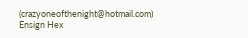(crazyoneofthenight@hotmail.com)
Ensign Hex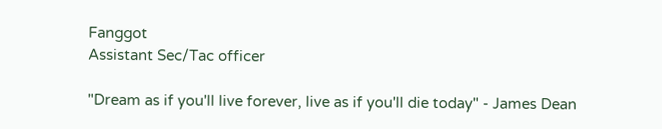Fanggot
Assistant Sec/Tac officer

"Dream as if you'll live forever, live as if you'll die today" - James Dean